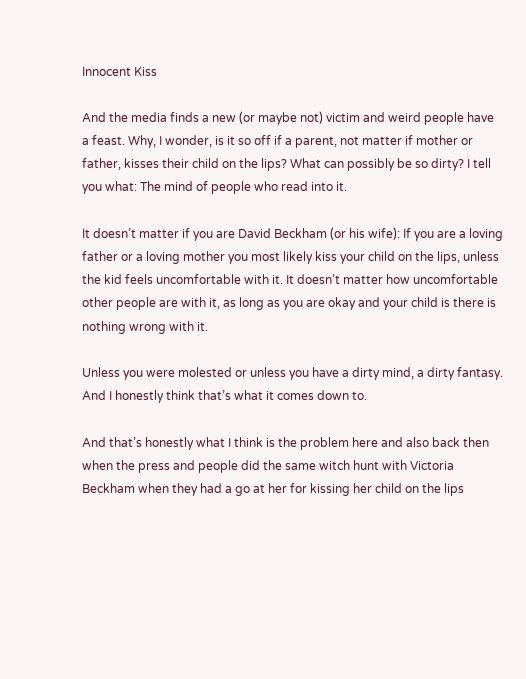Innocent Kiss

And the media finds a new (or maybe not) victim and weird people have a feast. Why, I wonder, is it so off if a parent, not matter if mother or father, kisses their child on the lips? What can possibly be so dirty? I tell you what: The mind of people who read into it.

It doesn’t matter if you are David Beckham (or his wife): If you are a loving father or a loving mother you most likely kiss your child on the lips, unless the kid feels uncomfortable with it. It doesn’t matter how uncomfortable other people are with it, as long as you are okay and your child is there is nothing wrong with it.

Unless you were molested or unless you have a dirty mind, a dirty fantasy. And I honestly think that’s what it comes down to.

And that’s honestly what I think is the problem here and also back then when the press and people did the same witch hunt with Victoria Beckham when they had a go at her for kissing her child on the lips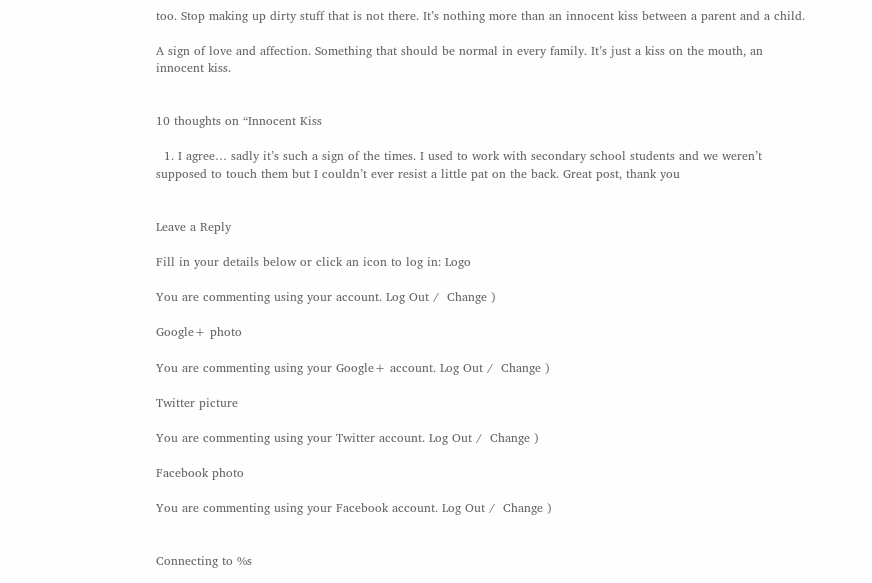too. Stop making up dirty stuff that is not there. It’s nothing more than an innocent kiss between a parent and a child.

A sign of love and affection. Something that should be normal in every family. It’s just a kiss on the mouth, an innocent kiss.


10 thoughts on “Innocent Kiss

  1. I agree… sadly it’s such a sign of the times. I used to work with secondary school students and we weren’t supposed to touch them but I couldn’t ever resist a little pat on the back. Great post, thank you


Leave a Reply

Fill in your details below or click an icon to log in: Logo

You are commenting using your account. Log Out /  Change )

Google+ photo

You are commenting using your Google+ account. Log Out /  Change )

Twitter picture

You are commenting using your Twitter account. Log Out /  Change )

Facebook photo

You are commenting using your Facebook account. Log Out /  Change )


Connecting to %s